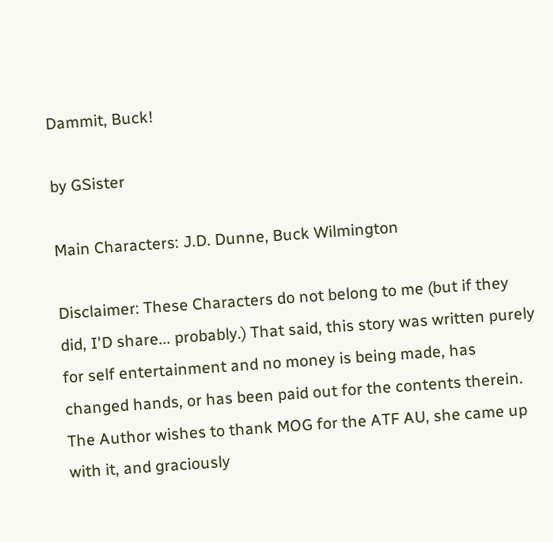Dammit, Buck!

by GSister

Main Characters: J.D. Dunne, Buck Wilmington

Disclaimer: These Characters do not belong to me (but if they did, I'D share... probably.) That said, this story was written purely for self entertainment and no money is being made, has changed hands, or has been paid out for the contents therein. The Author wishes to thank MOG for the ATF AU, she came up with it, and graciously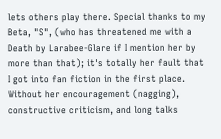lets others play there. Special thanks to my Beta, "S", (who has threatened me with a Death by Larabee-Glare if I mention her by more than that); it's totally her fault that I got into fan fiction in the first place. Without her encouragement (nagging), constructive criticism, and long talks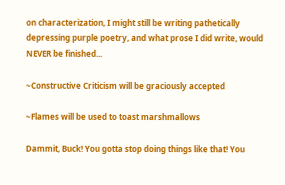on characterization, I might still be writing pathetically depressing purple poetry, and what prose I did write, would NEVER be finished...

~Constructive Criticism will be graciously accepted

~Flames will be used to toast marshmallows

Dammit, Buck! You gotta stop doing things like that! You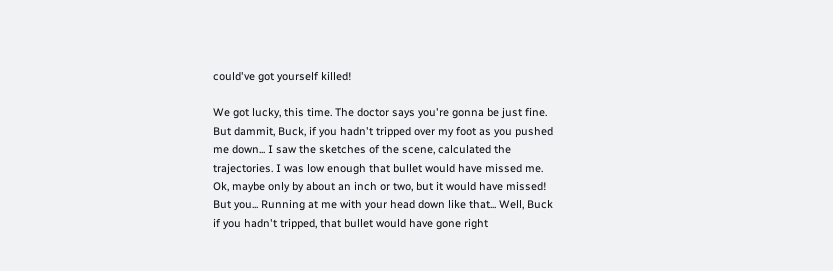could've got yourself killed!

We got lucky, this time. The doctor says you're gonna be just fine. But dammit, Buck, if you hadn't tripped over my foot as you pushed me down... I saw the sketches of the scene, calculated the trajectories. I was low enough that bullet would have missed me. Ok, maybe only by about an inch or two, but it would have missed! But you... Running at me with your head down like that... Well, Buck if you hadn't tripped, that bullet would have gone right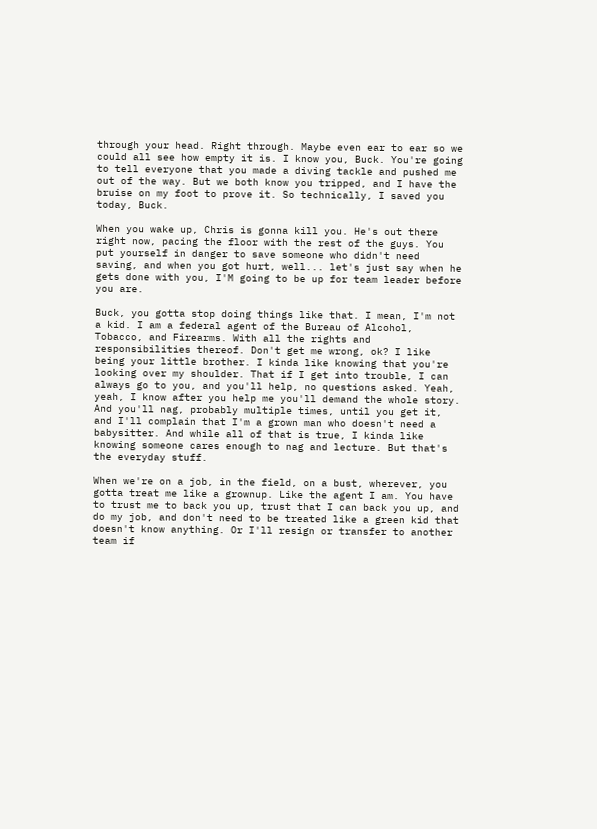through your head. Right through. Maybe even ear to ear so we could all see how empty it is. I know you, Buck. You're going to tell everyone that you made a diving tackle and pushed me out of the way. But we both know you tripped, and I have the bruise on my foot to prove it. So technically, I saved you today, Buck.

When you wake up, Chris is gonna kill you. He's out there right now, pacing the floor with the rest of the guys. You put yourself in danger to save someone who didn't need saving, and when you got hurt, well... let's just say when he gets done with you, I'M going to be up for team leader before you are.

Buck, you gotta stop doing things like that. I mean, I'm not a kid. I am a federal agent of the Bureau of Alcohol, Tobacco, and Firearms. With all the rights and responsibilities thereof. Don't get me wrong, ok? I like being your little brother. I kinda like knowing that you're looking over my shoulder. That if I get into trouble, I can always go to you, and you'll help, no questions asked. Yeah, yeah, I know after you help me you'll demand the whole story. And you'll nag, probably multiple times, until you get it, and I'll complain that I'm a grown man who doesn't need a babysitter. And while all of that is true, I kinda like knowing someone cares enough to nag and lecture. But that's the everyday stuff.

When we're on a job, in the field, on a bust, wherever, you gotta treat me like a grownup. Like the agent I am. You have to trust me to back you up, trust that I can back you up, and do my job, and don't need to be treated like a green kid that doesn't know anything. Or I'll resign or transfer to another team if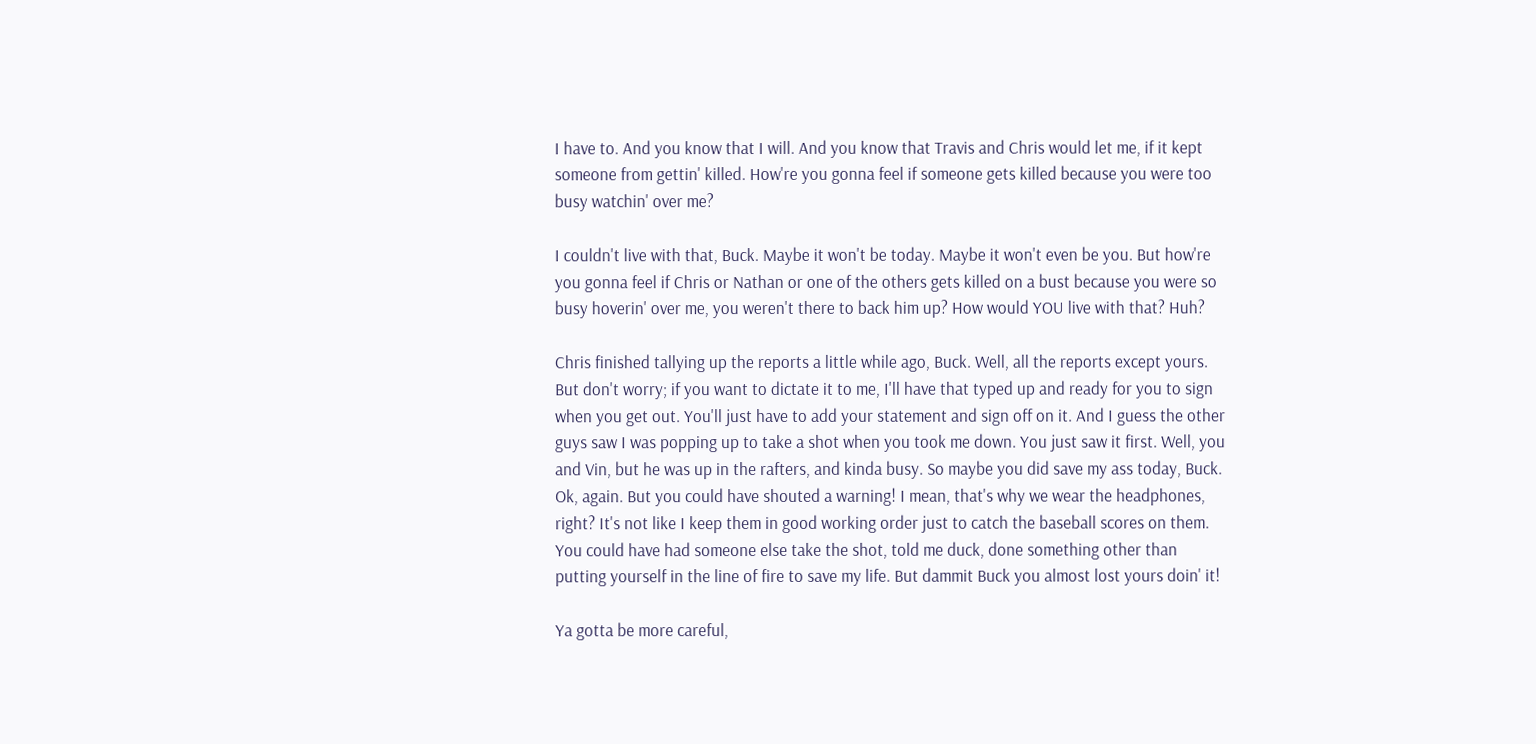I have to. And you know that I will. And you know that Travis and Chris would let me, if it kept someone from gettin' killed. How're you gonna feel if someone gets killed because you were too busy watchin' over me?

I couldn't live with that, Buck. Maybe it won't be today. Maybe it won't even be you. But how're you gonna feel if Chris or Nathan or one of the others gets killed on a bust because you were so busy hoverin' over me, you weren't there to back him up? How would YOU live with that? Huh?

Chris finished tallying up the reports a little while ago, Buck. Well, all the reports except yours. But don't worry; if you want to dictate it to me, I'll have that typed up and ready for you to sign when you get out. You'll just have to add your statement and sign off on it. And I guess the other guys saw I was popping up to take a shot when you took me down. You just saw it first. Well, you and Vin, but he was up in the rafters, and kinda busy. So maybe you did save my ass today, Buck. Ok, again. But you could have shouted a warning! I mean, that's why we wear the headphones, right? It's not like I keep them in good working order just to catch the baseball scores on them. You could have had someone else take the shot, told me duck, done something other than putting yourself in the line of fire to save my life. But dammit Buck you almost lost yours doin' it!

Ya gotta be more careful,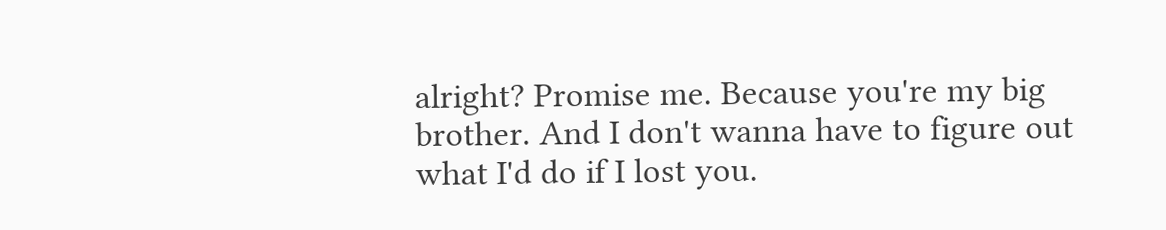alright? Promise me. Because you're my big brother. And I don't wanna have to figure out what I'd do if I lost you.